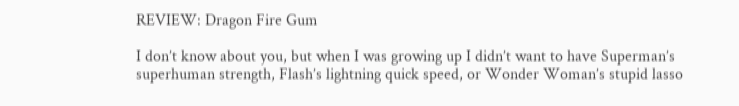REVIEW: Dragon Fire Gum

I don’t know about you, but when I was growing up I didn’t want to have Superman’s superhuman strength, Flash’s lightning quick speed, or Wonder Woman’s stupid lasso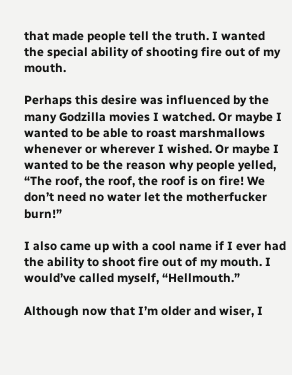that made people tell the truth. I wanted the special ability of shooting fire out of my mouth.

Perhaps this desire was influenced by the many Godzilla movies I watched. Or maybe I wanted to be able to roast marshmallows whenever or wherever I wished. Or maybe I wanted to be the reason why people yelled, “The roof, the roof, the roof is on fire! We don’t need no water let the motherfucker burn!”

I also came up with a cool name if I ever had the ability to shoot fire out of my mouth. I would’ve called myself, “Hellmouth.”

Although now that I’m older and wiser, I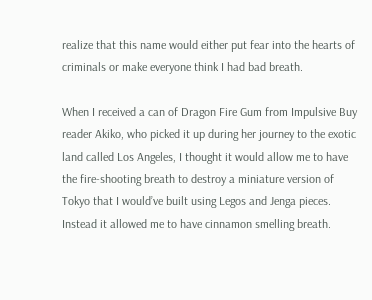realize that this name would either put fear into the hearts of criminals or make everyone think I had bad breath.

When I received a can of Dragon Fire Gum from Impulsive Buy reader Akiko, who picked it up during her journey to the exotic land called Los Angeles, I thought it would allow me to have the fire-shooting breath to destroy a miniature version of Tokyo that I would’ve built using Legos and Jenga pieces. Instead it allowed me to have cinnamon smelling breath.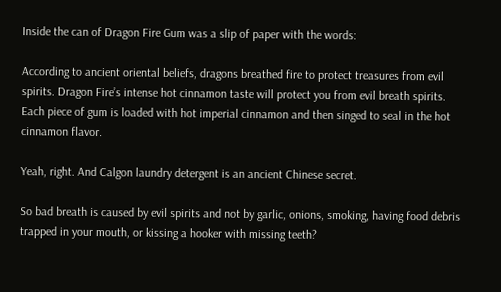Inside the can of Dragon Fire Gum was a slip of paper with the words:

According to ancient oriental beliefs, dragons breathed fire to protect treasures from evil spirits. Dragon Fire’s intense hot cinnamon taste will protect you from evil breath spirits. Each piece of gum is loaded with hot imperial cinnamon and then singed to seal in the hot cinnamon flavor.

Yeah, right. And Calgon laundry detergent is an ancient Chinese secret.

So bad breath is caused by evil spirits and not by garlic, onions, smoking, having food debris trapped in your mouth, or kissing a hooker with missing teeth?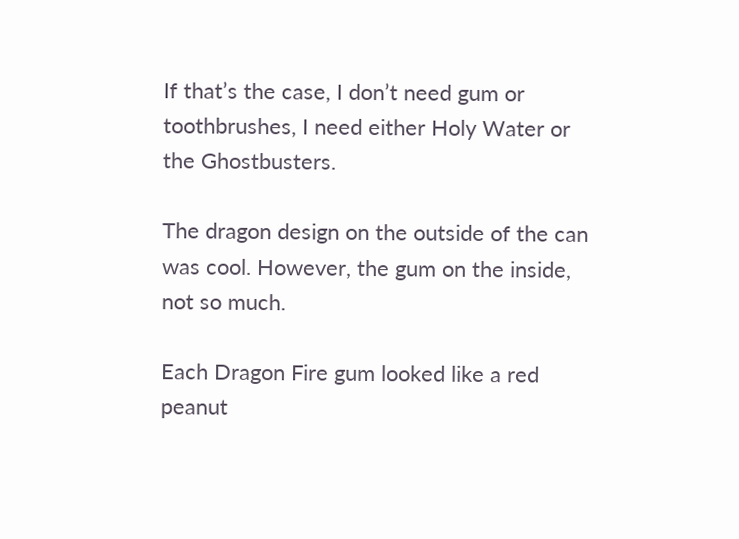If that’s the case, I don’t need gum or toothbrushes, I need either Holy Water or the Ghostbusters.

The dragon design on the outside of the can was cool. However, the gum on the inside, not so much.

Each Dragon Fire gum looked like a red peanut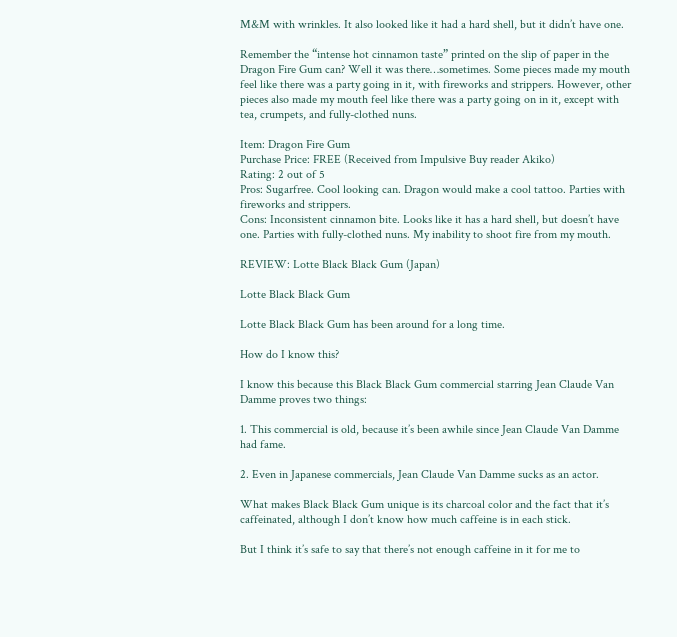M&M with wrinkles. It also looked like it had a hard shell, but it didn’t have one.

Remember the “intense hot cinnamon taste” printed on the slip of paper in the Dragon Fire Gum can? Well it was there…sometimes. Some pieces made my mouth feel like there was a party going in it, with fireworks and strippers. However, other pieces also made my mouth feel like there was a party going on in it, except with tea, crumpets, and fully-clothed nuns.

Item: Dragon Fire Gum
Purchase Price: FREE (Received from Impulsive Buy reader Akiko)
Rating: 2 out of 5
Pros: Sugarfree. Cool looking can. Dragon would make a cool tattoo. Parties with fireworks and strippers.
Cons: Inconsistent cinnamon bite. Looks like it has a hard shell, but doesn’t have one. Parties with fully-clothed nuns. My inability to shoot fire from my mouth.

REVIEW: Lotte Black Black Gum (Japan)

Lotte Black Black Gum

Lotte Black Black Gum has been around for a long time.

How do I know this?

I know this because this Black Black Gum commercial starring Jean Claude Van Damme proves two things:

1. This commercial is old, because it’s been awhile since Jean Claude Van Damme had fame.

2. Even in Japanese commercials, Jean Claude Van Damme sucks as an actor.

What makes Black Black Gum unique is its charcoal color and the fact that it’s caffeinated, although I don’t know how much caffeine is in each stick.

But I think it’s safe to say that there’s not enough caffeine in it for me to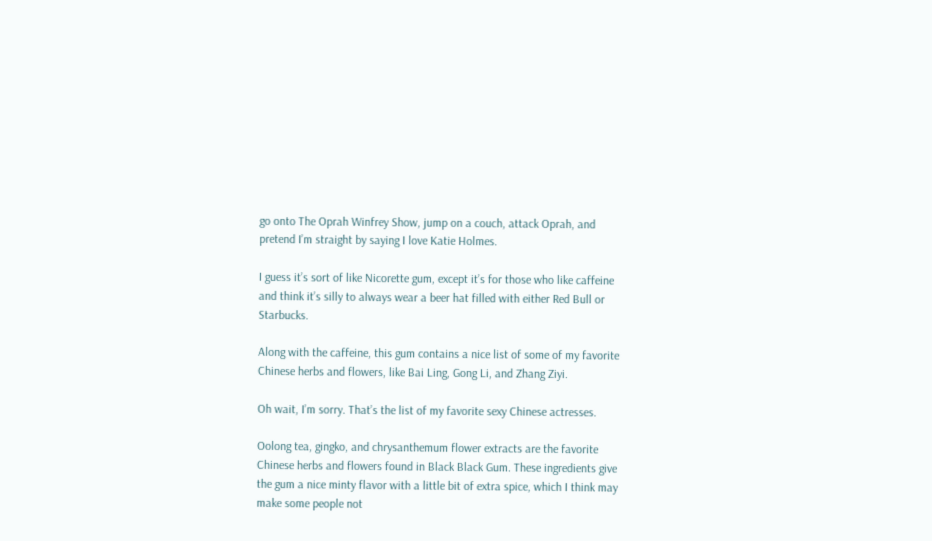go onto The Oprah Winfrey Show, jump on a couch, attack Oprah, and pretend I’m straight by saying I love Katie Holmes.

I guess it’s sort of like Nicorette gum, except it’s for those who like caffeine and think it’s silly to always wear a beer hat filled with either Red Bull or Starbucks.

Along with the caffeine, this gum contains a nice list of some of my favorite Chinese herbs and flowers, like Bai Ling, Gong Li, and Zhang Ziyi.

Oh wait, I’m sorry. That’s the list of my favorite sexy Chinese actresses.

Oolong tea, gingko, and chrysanthemum flower extracts are the favorite Chinese herbs and flowers found in Black Black Gum. These ingredients give the gum a nice minty flavor with a little bit of extra spice, which I think may make some people not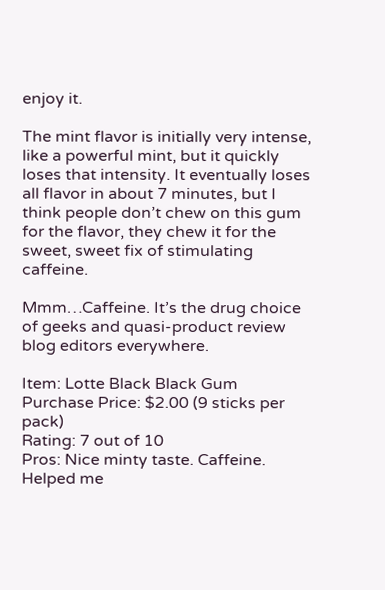enjoy it.

The mint flavor is initially very intense, like a powerful mint, but it quickly loses that intensity. It eventually loses all flavor in about 7 minutes, but I think people don’t chew on this gum for the flavor, they chew it for the sweet, sweet fix of stimulating caffeine.

Mmm…Caffeine. It’s the drug choice of geeks and quasi-product review blog editors everywhere.

Item: Lotte Black Black Gum
Purchase Price: $2.00 (9 sticks per pack)
Rating: 7 out of 10
Pros: Nice minty taste. Caffeine. Helped me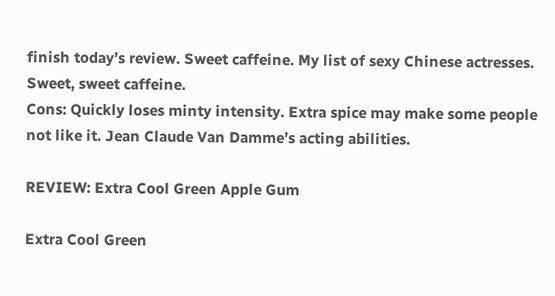finish today’s review. Sweet caffeine. My list of sexy Chinese actresses. Sweet, sweet caffeine.
Cons: Quickly loses minty intensity. Extra spice may make some people not like it. Jean Claude Van Damme’s acting abilities.

REVIEW: Extra Cool Green Apple Gum

Extra Cool Green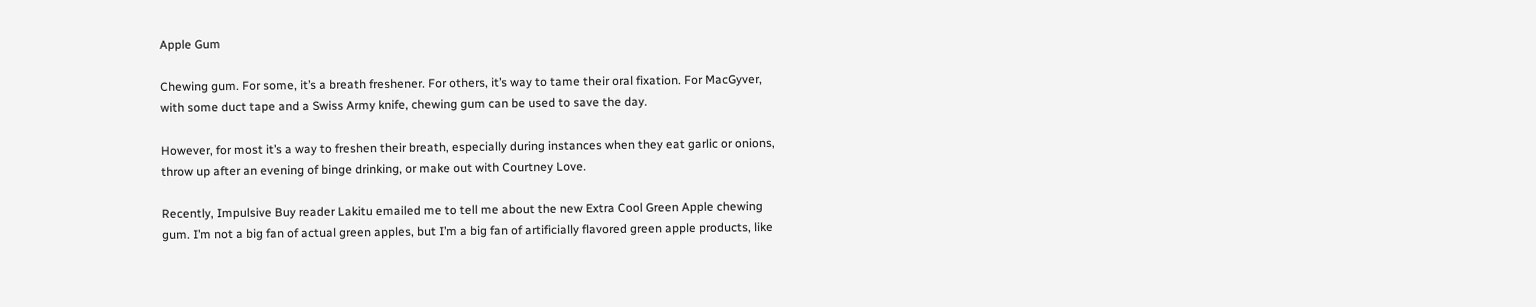Apple Gum

Chewing gum. For some, it’s a breath freshener. For others, it’s way to tame their oral fixation. For MacGyver, with some duct tape and a Swiss Army knife, chewing gum can be used to save the day.

However, for most it’s a way to freshen their breath, especially during instances when they eat garlic or onions, throw up after an evening of binge drinking, or make out with Courtney Love.

Recently, Impulsive Buy reader Lakitu emailed me to tell me about the new Extra Cool Green Apple chewing gum. I’m not a big fan of actual green apples, but I’m a big fan of artificially flavored green apple products, like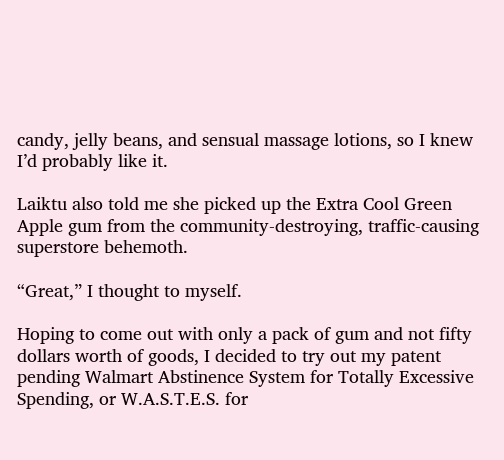candy, jelly beans, and sensual massage lotions, so I knew I’d probably like it.

Laiktu also told me she picked up the Extra Cool Green Apple gum from the community-destroying, traffic-causing superstore behemoth.

“Great,” I thought to myself.

Hoping to come out with only a pack of gum and not fifty dollars worth of goods, I decided to try out my patent pending Walmart Abstinence System for Totally Excessive Spending, or W.A.S.T.E.S. for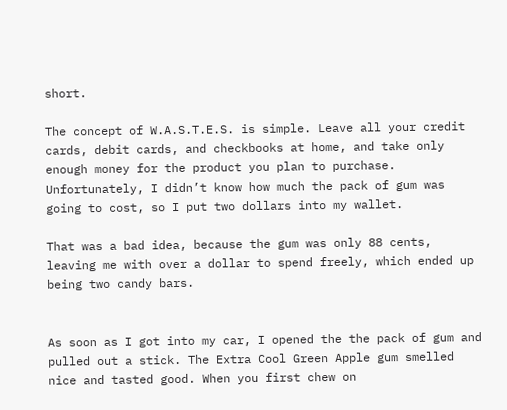short.

The concept of W.A.S.T.E.S. is simple. Leave all your credit cards, debit cards, and checkbooks at home, and take only enough money for the product you plan to purchase. Unfortunately, I didn’t know how much the pack of gum was going to cost, so I put two dollars into my wallet.

That was a bad idea, because the gum was only 88 cents, leaving me with over a dollar to spend freely, which ended up being two candy bars.


As soon as I got into my car, I opened the the pack of gum and pulled out a stick. The Extra Cool Green Apple gum smelled nice and tasted good. When you first chew on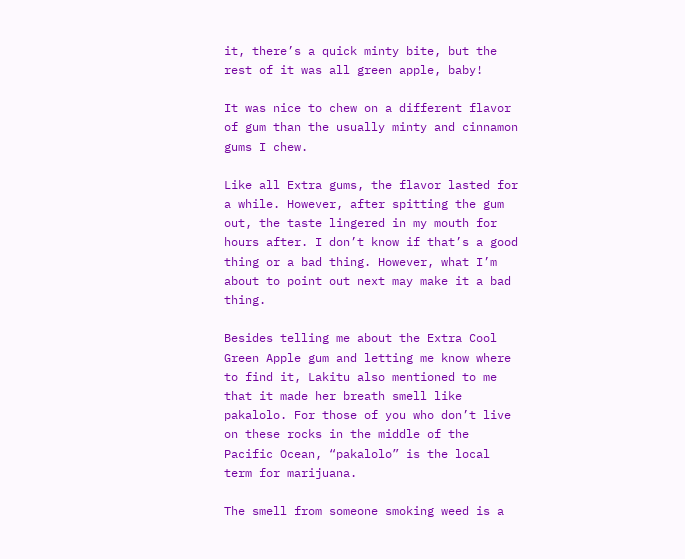it, there’s a quick minty bite, but the rest of it was all green apple, baby!

It was nice to chew on a different flavor of gum than the usually minty and cinnamon gums I chew.

Like all Extra gums, the flavor lasted for a while. However, after spitting the gum out, the taste lingered in my mouth for hours after. I don’t know if that’s a good thing or a bad thing. However, what I’m about to point out next may make it a bad thing.

Besides telling me about the Extra Cool Green Apple gum and letting me know where to find it, Lakitu also mentioned to me that it made her breath smell like pakalolo. For those of you who don’t live on these rocks in the middle of the Pacific Ocean, “pakalolo” is the local term for marijuana.

The smell from someone smoking weed is a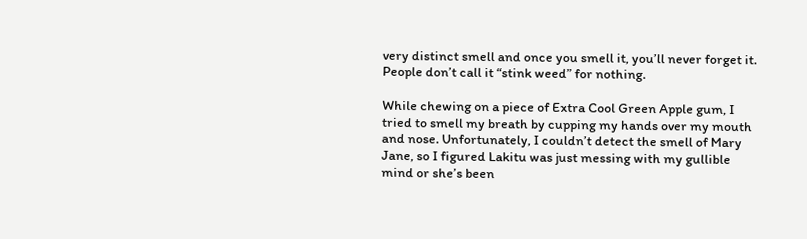very distinct smell and once you smell it, you’ll never forget it. People don’t call it “stink weed” for nothing.

While chewing on a piece of Extra Cool Green Apple gum, I tried to smell my breath by cupping my hands over my mouth and nose. Unfortunately, I couldn’t detect the smell of Mary Jane, so I figured Lakitu was just messing with my gullible mind or she’s been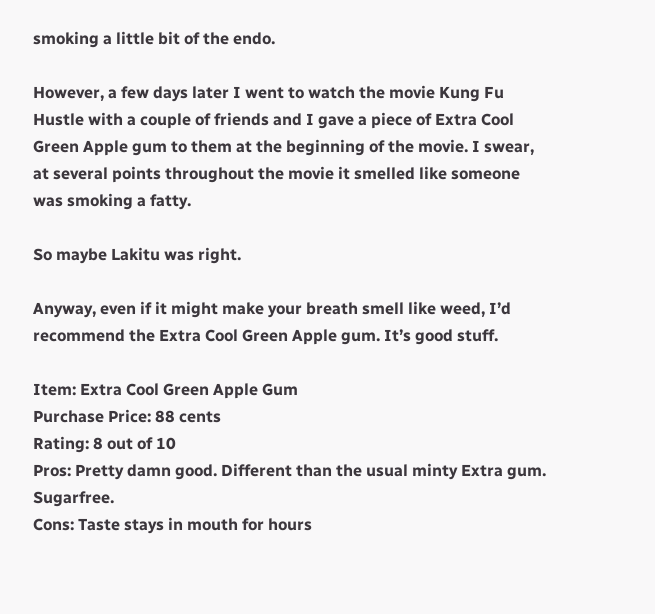smoking a little bit of the endo.

However, a few days later I went to watch the movie Kung Fu Hustle with a couple of friends and I gave a piece of Extra Cool Green Apple gum to them at the beginning of the movie. I swear, at several points throughout the movie it smelled like someone was smoking a fatty.

So maybe Lakitu was right.

Anyway, even if it might make your breath smell like weed, I’d recommend the Extra Cool Green Apple gum. It’s good stuff.

Item: Extra Cool Green Apple Gum
Purchase Price: 88 cents
Rating: 8 out of 10
Pros: Pretty damn good. Different than the usual minty Extra gum. Sugarfree.
Cons: Taste stays in mouth for hours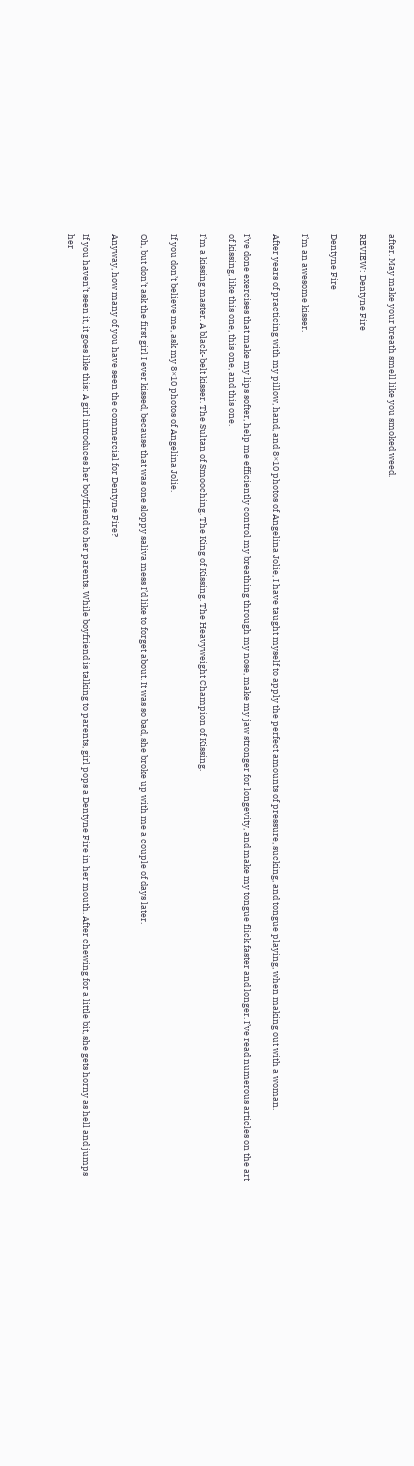after. May make your breath smell like you smoked weed.

REVIEW: Dentyne Fire

Dentyne Fire

I’m an awesome kisser.

After years of practicing with my pillow, hand, and 8×10 photos of Angelina Jolie, I have taught myself to apply the perfect amounts of pressure, sucking, and tongue playing, when making out with a woman.

I’ve done exercises that make my lips softer, help me efficiently control my breathing through my nose, make my jaw stronger for longevity, and make my tongue flick faster and longer. I’ve read numerous articles on the art of kissing, like this one, this one, and this one.

I’m a kissing master. A black-belt kisser. The Sultan of Smooching. The King of Kissing. The Heavyweight Champion of Kissing.

If you don’t believe me, ask my 8×10 photos of Angelina Jolie.

Oh, but don’t ask the first girl I ever kissed, because that was one sloppy saliva mess I’d like to forget about. It was so bad, she broke up with me a couple of days later.

Anyway, how many of you have seen the commercial for Dentyne Fire?

If you haven’t seen it, it goes like this: A girl introduces her boyfriend to her parents. While boyfriend is talking to parents, girl pops a Dentyne Fire in her mouth. After chewing for a little bit, she gets horny as hell and jumps her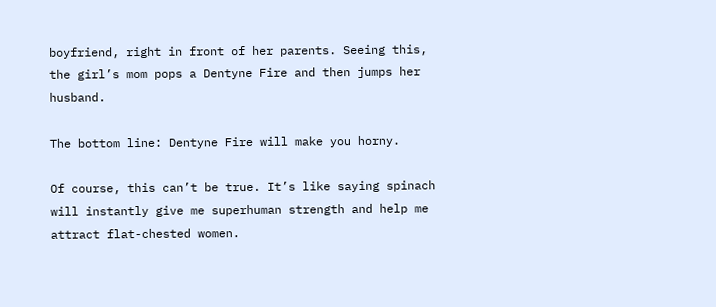boyfriend, right in front of her parents. Seeing this, the girl’s mom pops a Dentyne Fire and then jumps her husband.

The bottom line: Dentyne Fire will make you horny.

Of course, this can’t be true. It’s like saying spinach will instantly give me superhuman strength and help me attract flat-chested women.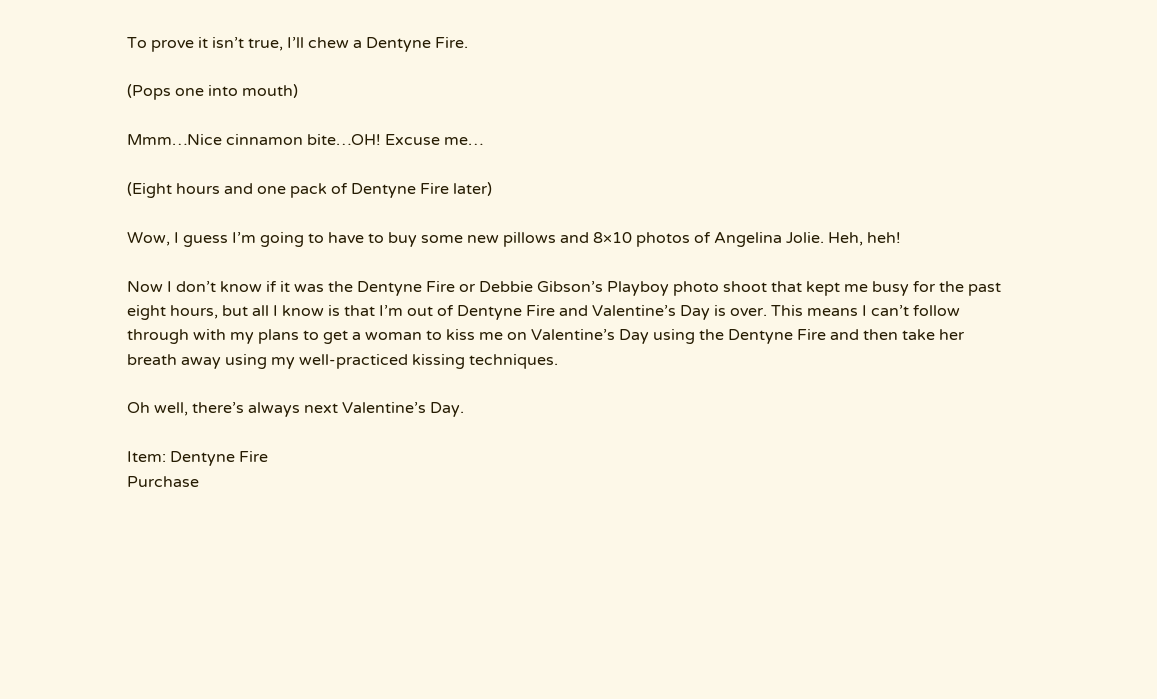To prove it isn’t true, I’ll chew a Dentyne Fire.

(Pops one into mouth)

Mmm…Nice cinnamon bite…OH! Excuse me…

(Eight hours and one pack of Dentyne Fire later)

Wow, I guess I’m going to have to buy some new pillows and 8×10 photos of Angelina Jolie. Heh, heh!

Now I don’t know if it was the Dentyne Fire or Debbie Gibson’s Playboy photo shoot that kept me busy for the past eight hours, but all I know is that I’m out of Dentyne Fire and Valentine’s Day is over. This means I can’t follow through with my plans to get a woman to kiss me on Valentine’s Day using the Dentyne Fire and then take her breath away using my well-practiced kissing techniques.

Oh well, there’s always next Valentine’s Day.

Item: Dentyne Fire
Purchase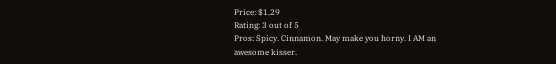Price: $1.29
Rating: 3 out of 5
Pros: Spicy. Cinnamon. May make you horny. I AM an awesome kisser.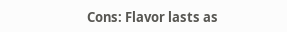Cons: Flavor lasts as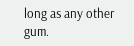long as any other gum.